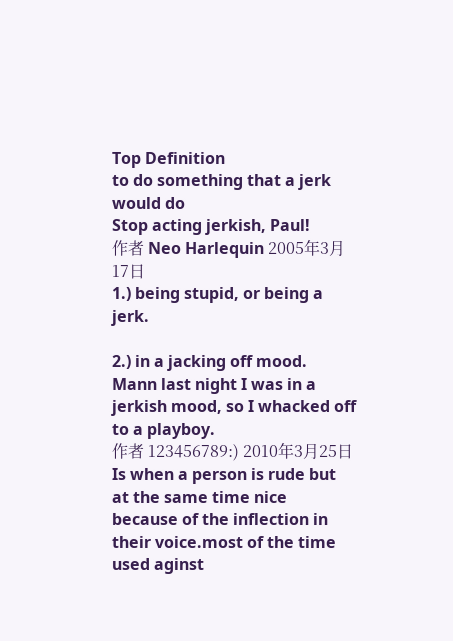Top Definition
to do something that a jerk would do
Stop acting jerkish, Paul!
作者 Neo Harlequin 2005年3月17日
1.) being stupid, or being a jerk.

2.) in a jacking off mood.
Mann last night I was in a jerkish mood, so I whacked off to a playboy.
作者 123456789:) 2010年3月25日
Is when a person is rude but at the same time nice because of the inflection in their voice.most of the time used aginst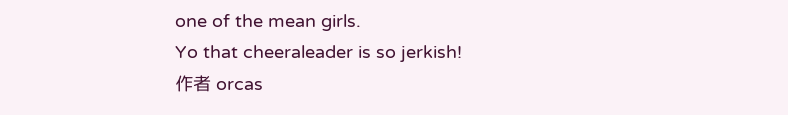one of the mean girls.
Yo that cheeraleader is so jerkish!
作者 orcas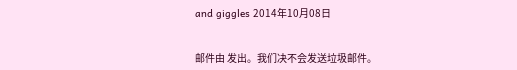and giggles 2014年10月08日


邮件由 发出。我们决不会发送垃圾邮件。